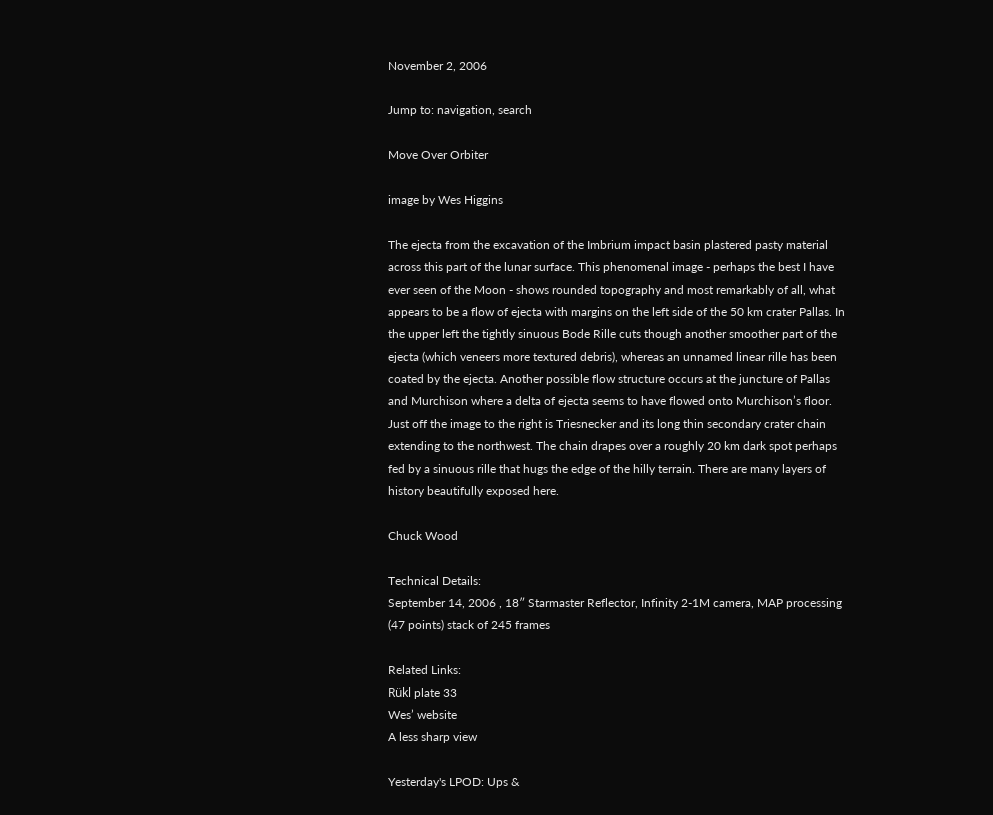November 2, 2006

Jump to: navigation, search

Move Over Orbiter

image by Wes Higgins

The ejecta from the excavation of the Imbrium impact basin plastered pasty material across this part of the lunar surface. This phenomenal image - perhaps the best I have ever seen of the Moon - shows rounded topography and most remarkably of all, what appears to be a flow of ejecta with margins on the left side of the 50 km crater Pallas. In the upper left the tightly sinuous Bode Rille cuts though another smoother part of the ejecta (which veneers more textured debris), whereas an unnamed linear rille has been coated by the ejecta. Another possible flow structure occurs at the juncture of Pallas and Murchison where a delta of ejecta seems to have flowed onto Murchison’s floor. Just off the image to the right is Triesnecker and its long thin secondary crater chain extending to the northwest. The chain drapes over a roughly 20 km dark spot perhaps fed by a sinuous rille that hugs the edge of the hilly terrain. There are many layers of history beautifully exposed here.

Chuck Wood

Technical Details:
September 14, 2006 , 18″ Starmaster Reflector, Infinity 2-1M camera, MAP processing (47 points) stack of 245 frames

Related Links:
Rükl plate 33
Wes’ website
A less sharp view

Yesterday's LPOD: Ups &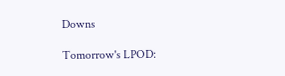Downs

Tomorrow's LPOD: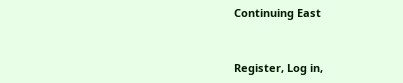Continuing East


Register, Log in,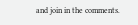and join in the comments.